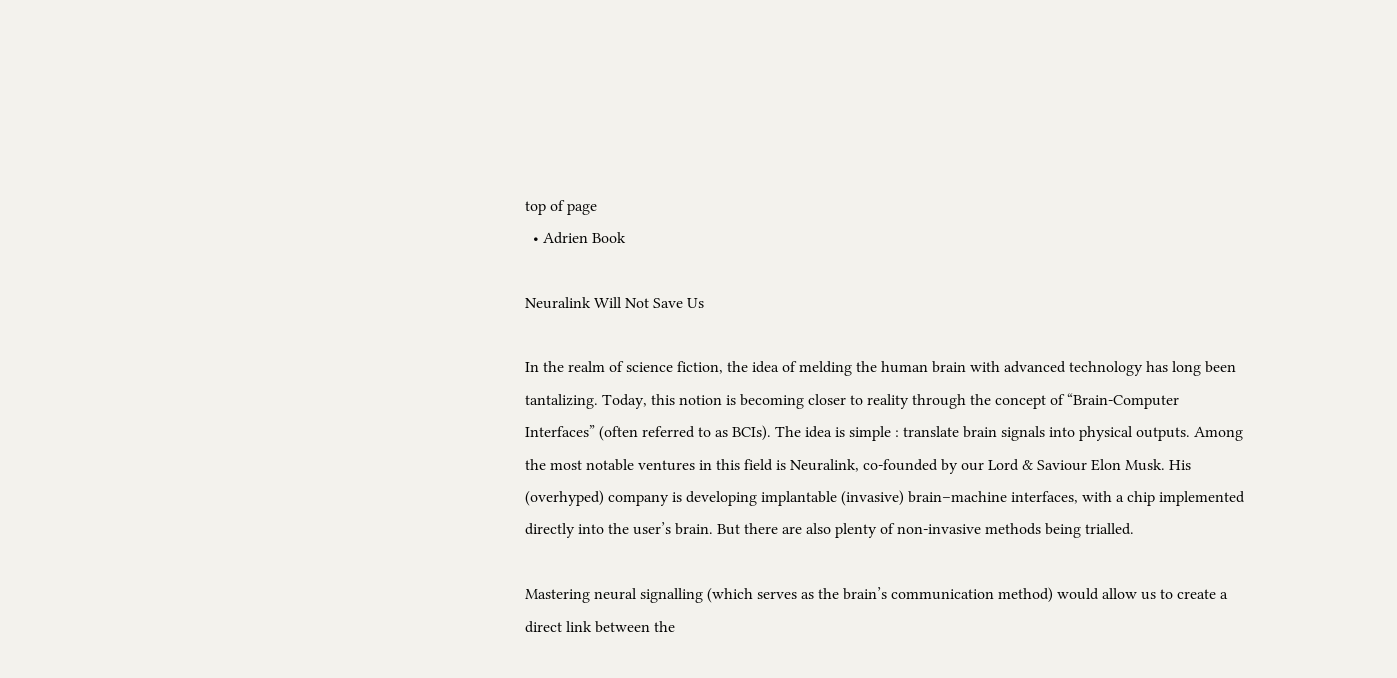top of page
  • Adrien Book

Neuralink Will Not Save Us

In the realm of science fiction, the idea of melding the human brain with advanced technology has long been tantalizing. Today, this notion is becoming closer to reality through the concept of “Brain-Computer Interfaces” (often referred to as BCIs). The idea is simple : translate brain signals into physical outputs. Among the most notable ventures in this field is Neuralink, co-founded by our Lord & Saviour Elon Musk. His (overhyped) company is developing implantable (invasive) brain–machine interfaces, with a chip implemented directly into the user’s brain. But there are also plenty of non-invasive methods being trialled.

Mastering neural signalling (which serves as the brain’s communication method) would allow us to create a direct link between the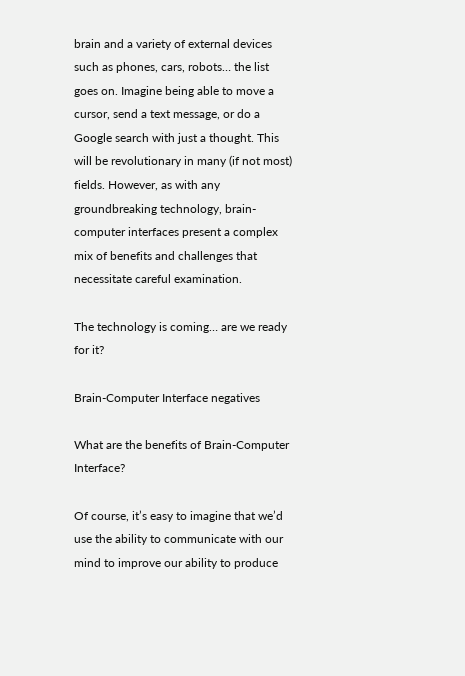brain and a variety of external devices such as phones, cars, robots… the list goes on. Imagine being able to move a cursor, send a text message, or do a Google search with just a thought. This will be revolutionary in many (if not most) fields. However, as with any groundbreaking technology, brain-computer interfaces present a complex mix of benefits and challenges that necessitate careful examination.

The technology is coming… are we ready for it?

Brain-Computer Interface negatives

What are the benefits of Brain-Computer Interface?

Of course, it’s easy to imagine that we’d use the ability to communicate with our mind to improve our ability to produce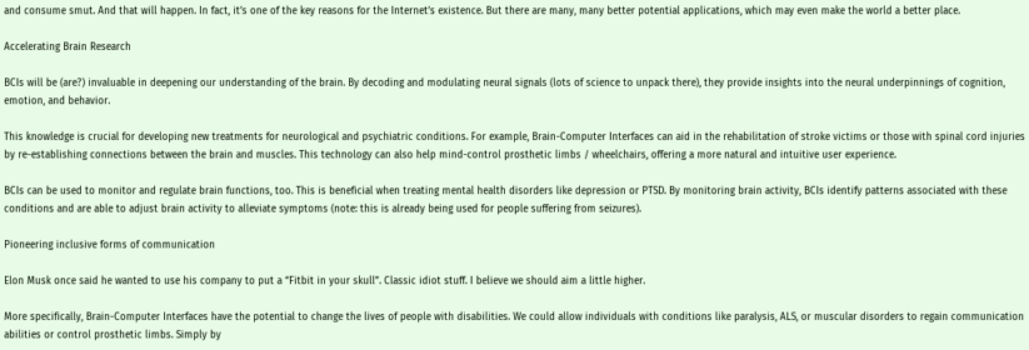and consume smut. And that will happen. In fact, it’s one of the key reasons for the Internet’s existence. But there are many, many better potential applications, which may even make the world a better place.

Accelerating Brain Research

BCIs will be (are?) invaluable in deepening our understanding of the brain. By decoding and modulating neural signals (lots of science to unpack there), they provide insights into the neural underpinnings of cognition, emotion, and behavior.

This knowledge is crucial for developing new treatments for neurological and psychiatric conditions. For example, Brain-Computer Interfaces can aid in the rehabilitation of stroke victims or those with spinal cord injuries by re-establishing connections between the brain and muscles. This technology can also help mind-control prosthetic limbs / wheelchairs, offering a more natural and intuitive user experience.

BCIs can be used to monitor and regulate brain functions, too. This is beneficial when treating mental health disorders like depression or PTSD. By monitoring brain activity, BCIs identify patterns associated with these conditions and are able to adjust brain activity to alleviate symptoms (note: this is already being used for people suffering from seizures).

Pioneering inclusive forms of communication

Elon Musk once said he wanted to use his company to put a “Fitbit in your skull”. Classic idiot stuff. I believe we should aim a little higher.

More specifically, Brain-Computer Interfaces have the potential to change the lives of people with disabilities. We could allow individuals with conditions like paralysis, ALS, or muscular disorders to regain communication abilities or control prosthetic limbs. Simply by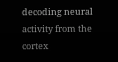decoding neural activity from the cortex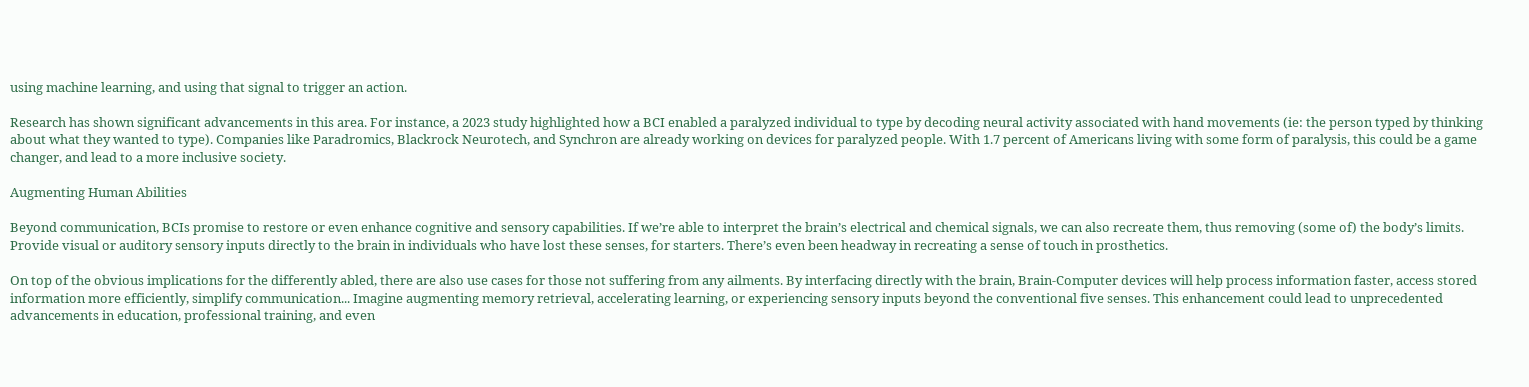using machine learning, and using that signal to trigger an action.

Research has shown significant advancements in this area. For instance, a 2023 study highlighted how a BCI enabled a paralyzed individual to type by decoding neural activity associated with hand movements (ie: the person typed by thinking about what they wanted to type). Companies like Paradromics, Blackrock Neurotech, and Synchron are already working on devices for paralyzed people. With 1.7 percent of Americans living with some form of paralysis, this could be a game changer, and lead to a more inclusive society.

Augmenting Human Abilities

Beyond communication, BCIs promise to restore or even enhance cognitive and sensory capabilities. If we’re able to interpret the brain’s electrical and chemical signals, we can also recreate them, thus removing (some of) the body’s limits. Provide visual or auditory sensory inputs directly to the brain in individuals who have lost these senses, for starters. There’s even been headway in recreating a sense of touch in prosthetics.

On top of the obvious implications for the differently abled, there are also use cases for those not suffering from any ailments. By interfacing directly with the brain, Brain-Computer devices will help process information faster, access stored information more efficiently, simplify communication... Imagine augmenting memory retrieval, accelerating learning, or experiencing sensory inputs beyond the conventional five senses. This enhancement could lead to unprecedented advancements in education, professional training, and even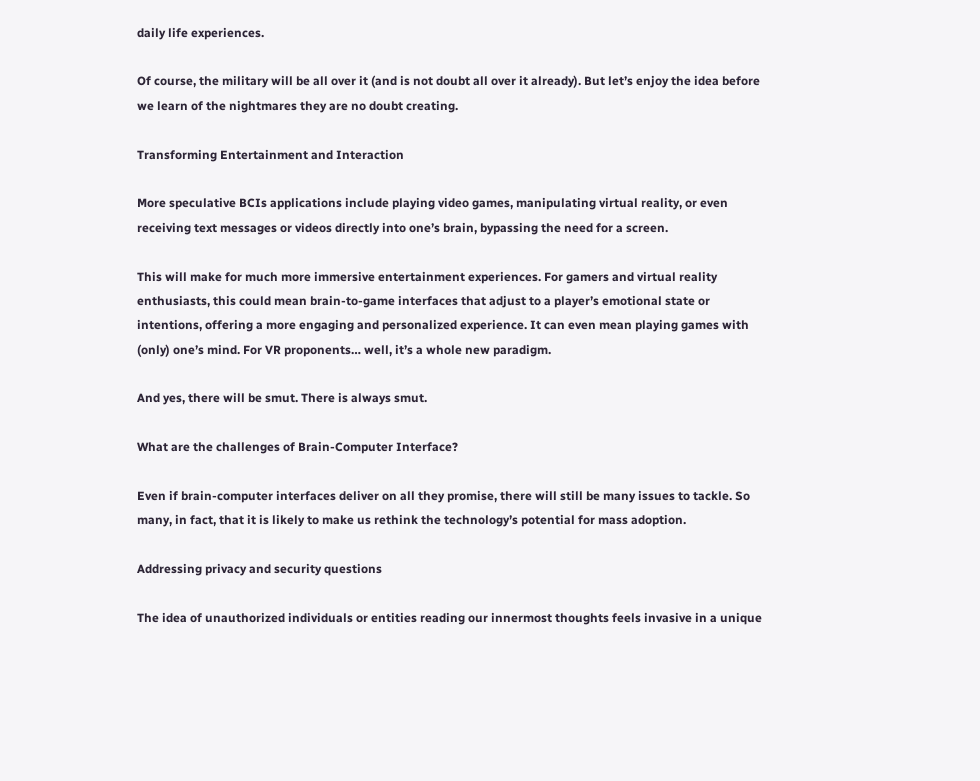daily life experiences.

Of course, the military will be all over it (and is not doubt all over it already). But let’s enjoy the idea before we learn of the nightmares they are no doubt creating.

Transforming Entertainment and Interaction

More speculative BCIs applications include playing video games, manipulating virtual reality, or even receiving text messages or videos directly into one’s brain, bypassing the need for a screen.

This will make for much more immersive entertainment experiences. For gamers and virtual reality enthusiasts, this could mean brain-to-game interfaces that adjust to a player’s emotional state or intentions, offering a more engaging and personalized experience. It can even mean playing games with (only) one’s mind. For VR proponents… well, it’s a whole new paradigm.

And yes, there will be smut. There is always smut.

What are the challenges of Brain-Computer Interface?

Even if brain-computer interfaces deliver on all they promise, there will still be many issues to tackle. So many, in fact, that it is likely to make us rethink the technology’s potential for mass adoption.

Addressing privacy and security questions

The idea of unauthorized individuals or entities reading our innermost thoughts feels invasive in a unique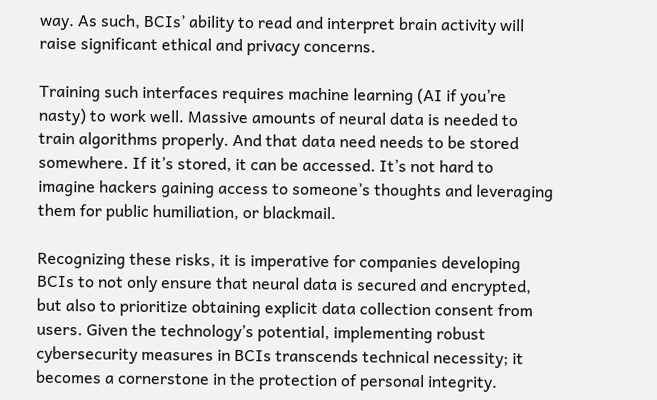way. As such, BCIs’ ability to read and interpret brain activity will raise significant ethical and privacy concerns.

Training such interfaces requires machine learning (AI if you’re nasty) to work well. Massive amounts of neural data is needed to train algorithms properly. And that data need needs to be stored somewhere. If it’s stored, it can be accessed. It’s not hard to imagine hackers gaining access to someone’s thoughts and leveraging them for public humiliation, or blackmail.

Recognizing these risks, it is imperative for companies developing BCIs to not only ensure that neural data is secured and encrypted, but also to prioritize obtaining explicit data collection consent from users. Given the technology’s potential, implementing robust cybersecurity measures in BCIs transcends technical necessity; it becomes a cornerstone in the protection of personal integrity.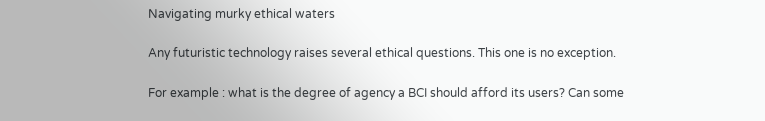Navigating murky ethical waters

Any futuristic technology raises several ethical questions. This one is no exception.

For example : what is the degree of agency a BCI should afford its users? Can some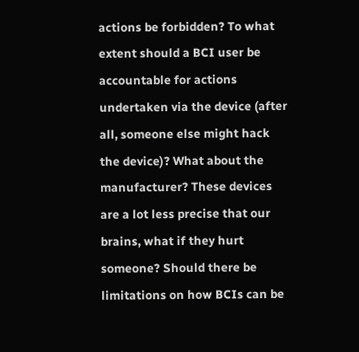actions be forbidden? To what extent should a BCI user be accountable for actions undertaken via the device (after all, someone else might hack the device)? What about the manufacturer? These devices are a lot less precise that our brains, what if they hurt someone? Should there be limitations on how BCIs can be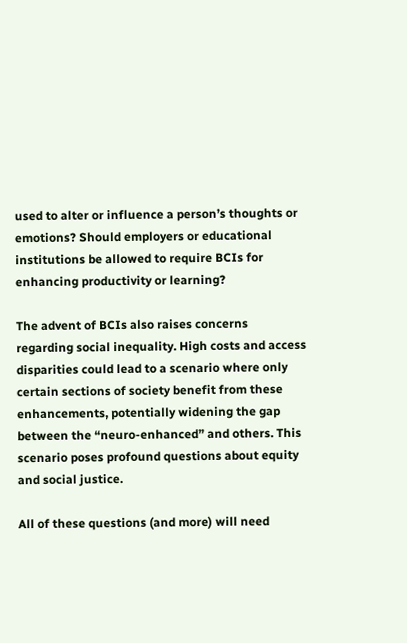used to alter or influence a person’s thoughts or emotions? Should employers or educational institutions be allowed to require BCIs for enhancing productivity or learning?

The advent of BCIs also raises concerns regarding social inequality. High costs and access disparities could lead to a scenario where only certain sections of society benefit from these enhancements, potentially widening the gap between the “neuro-enhanced” and others. This scenario poses profound questions about equity and social justice.

All of these questions (and more) will need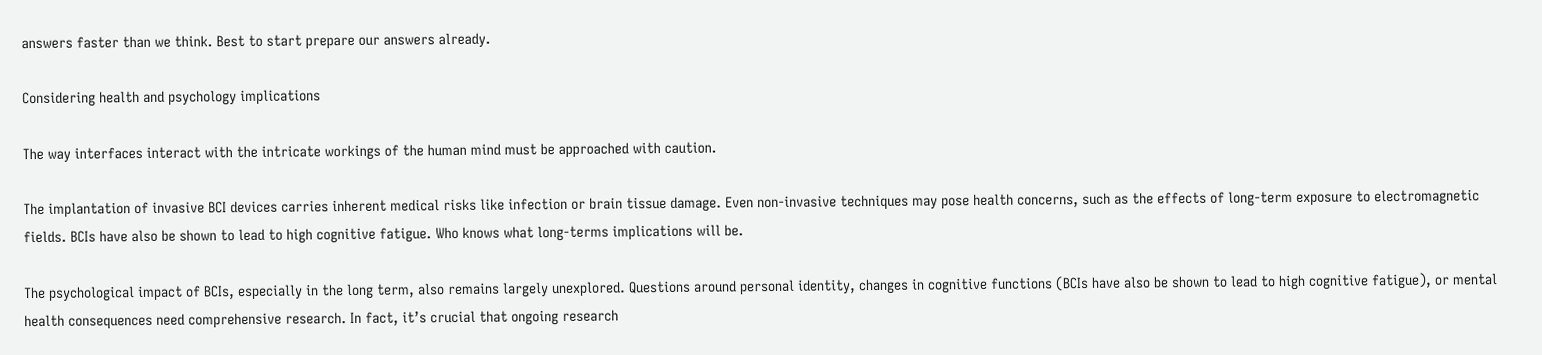answers faster than we think. Best to start prepare our answers already.

Considering health and psychology implications

The way interfaces interact with the intricate workings of the human mind must be approached with caution.

The implantation of invasive BCI devices carries inherent medical risks like infection or brain tissue damage. Even non-invasive techniques may pose health concerns, such as the effects of long-term exposure to electromagnetic fields. BCIs have also be shown to lead to high cognitive fatigue. Who knows what long-terms implications will be.

The psychological impact of BCIs, especially in the long term, also remains largely unexplored. Questions around personal identity, changes in cognitive functions (BCIs have also be shown to lead to high cognitive fatigue), or mental health consequences need comprehensive research. In fact, it’s crucial that ongoing research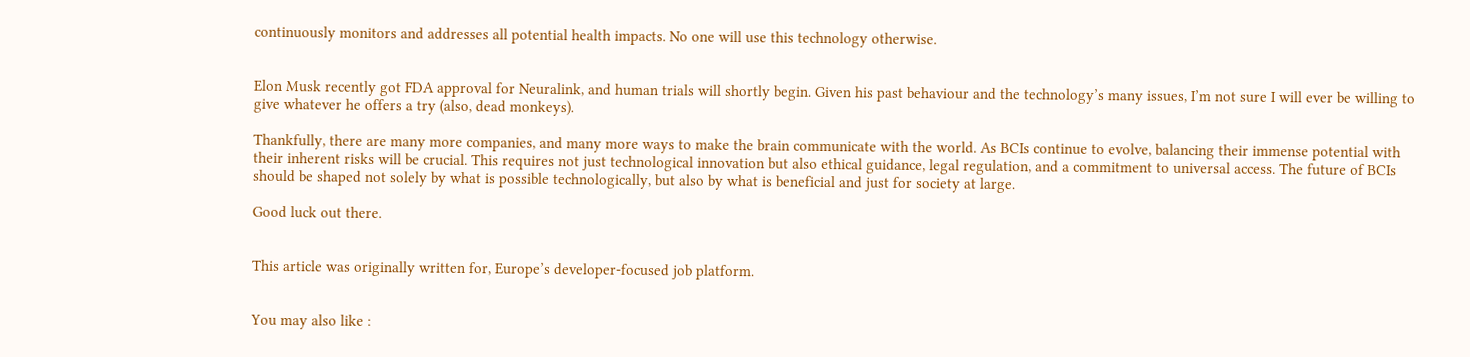continuously monitors and addresses all potential health impacts. No one will use this technology otherwise.


Elon Musk recently got FDA approval for Neuralink, and human trials will shortly begin. Given his past behaviour and the technology’s many issues, I’m not sure I will ever be willing to give whatever he offers a try (also, dead monkeys).

Thankfully, there are many more companies, and many more ways to make the brain communicate with the world. As BCIs continue to evolve, balancing their immense potential with their inherent risks will be crucial. This requires not just technological innovation but also ethical guidance, legal regulation, and a commitment to universal access. The future of BCIs should be shaped not solely by what is possible technologically, but also by what is beneficial and just for society at large.

Good luck out there.


This article was originally written for, Europe’s developer-focused job platform.


You may also like :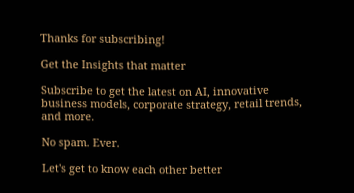Thanks for subscribing!

Get the Insights that matter

Subscribe to get the latest on AI, innovative business models, corporate strategy, retail trends, and more.

No spam. Ever.

Let's get to know each other better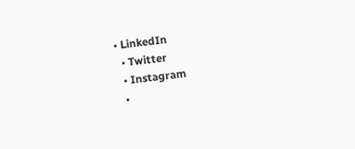• LinkedIn
  • Twitter
  • Instagram
  •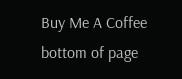Buy Me A Coffee
bottom of page